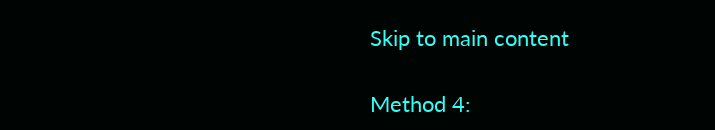Skip to main content

Method 4: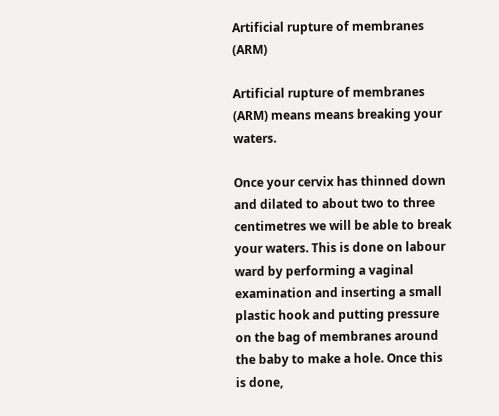Artificial rupture of membranes (ARM)

Artificial rupture of membranes (ARM) means means breaking your waters.

Once your cervix has thinned down and dilated to about two to three centimetres we will be able to break your waters. This is done on labour ward by performing a vaginal examination and inserting a small plastic hook and putting pressure on the bag of membranes around the baby to make a hole. Once this is done,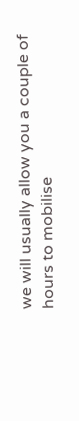we will usually allow you a couple of hours to mobilise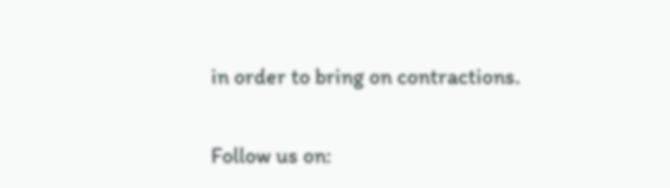in order to bring on contractions.

Follow us on: